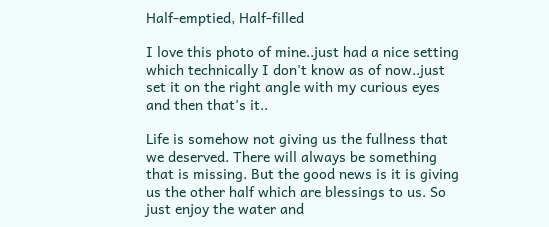Half-emptied, Half-filled

I love this photo of mine..just had a nice setting which technically I don't know as of now..just set it on the right angle with my curious eyes and then that's it..

Life is somehow not giving us the fullness that we deserved. There will always be something that is missing. But the good news is it is giving us the other half which are blessings to us. So just enjoy the water and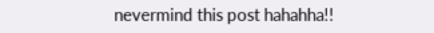nevermind this post hahahha!!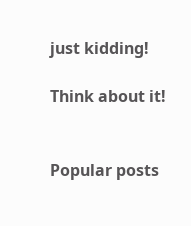just kidding!

Think about it!


Popular posts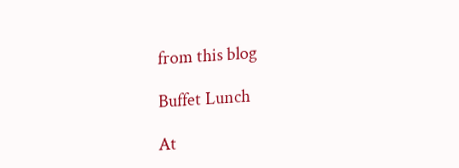from this blog

Buffet Lunch

At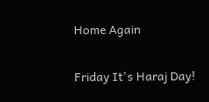Home Again

Friday It's Haraj Day!